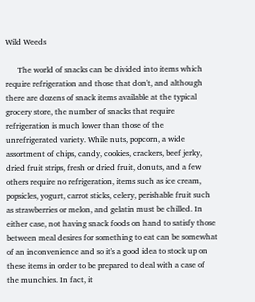Wild Weeds

      The world of snacks can be divided into items which require refrigeration and those that don't, and although there are dozens of snack items available at the typical grocery store, the number of snacks that require refrigeration is much lower than those of the unrefrigerated variety. While nuts, popcorn, a wide assortment of chips, candy, cookies, crackers, beef jerky, dried fruit strips, fresh or dried fruit, donuts, and a few others require no refrigeration, items such as ice cream, popsicles, yogurt, carrot sticks, celery, perishable fruit such as strawberries or melon, and gelatin must be chilled. In either case, not having snack foods on hand to satisfy those between meal desires for something to eat can be somewhat of an inconvenience and so it's a good idea to stock up on these items in order to be prepared to deal with a case of the munchies. In fact, it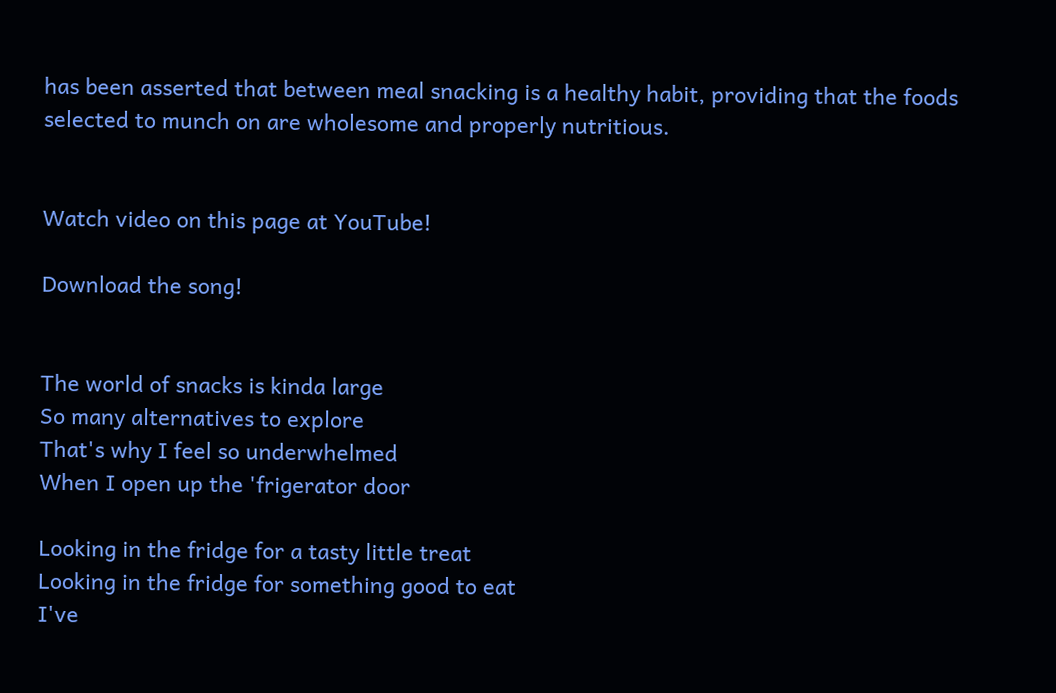has been asserted that between meal snacking is a healthy habit, providing that the foods selected to munch on are wholesome and properly nutritious.


Watch video on this page at YouTube!

Download the song!


The world of snacks is kinda large
So many alternatives to explore
That's why I feel so underwhelmed
When I open up the 'frigerator door

Looking in the fridge for a tasty little treat
Looking in the fridge for something good to eat
I've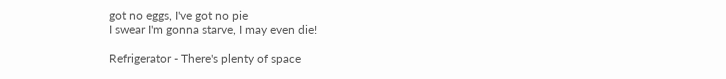got no eggs, I've got no pie
I swear I'm gonna starve, I may even die!

Refrigerator - There's plenty of space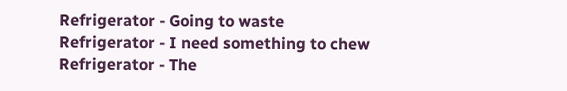Refrigerator - Going to waste
Refrigerator - I need something to chew
Refrigerator - The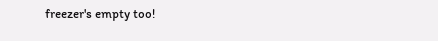freezer's empty too!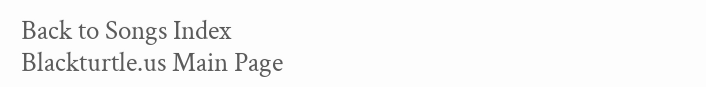Back to Songs Index
Blackturtle.us Main Page